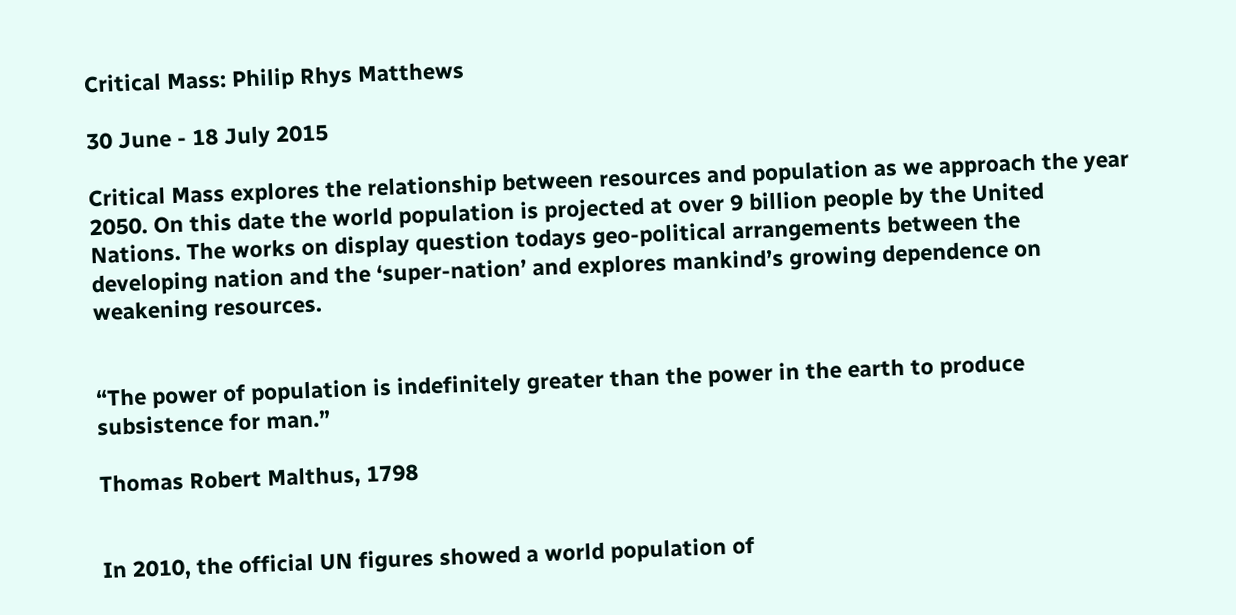Critical Mass: Philip Rhys Matthews

30 June - 18 July 2015

Critical Mass explores the relationship between resources and population as we approach the year 2050. On this date the world population is projected at over 9 billion people by the United Nations. The works on display question todays geo-political arrangements between the developing nation and the ‘super-nation’ and explores mankind’s growing dependence on weakening resources.


“The power of population is indefinitely greater than the power in the earth to produce subsistence for man.”

Thomas Robert Malthus, 1798


In 2010, the official UN figures showed a world population of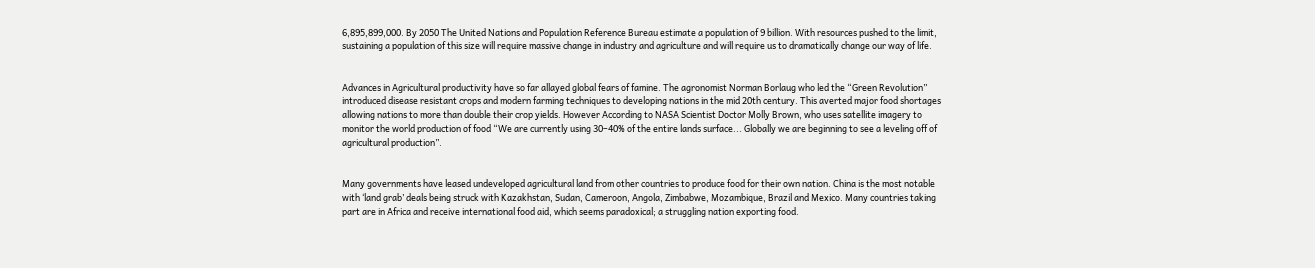6,895,899,000. By 2050 The United Nations and Population Reference Bureau estimate a population of 9 billion. With resources pushed to the limit, sustaining a population of this size will require massive change in industry and agriculture and will require us to dramatically change our way of life.


Advances in Agricultural productivity have so far allayed global fears of famine. The agronomist Norman Borlaug who led the “Green Revolution” introduced disease resistant crops and modern farming techniques to developing nations in the mid 20th century. This averted major food shortages allowing nations to more than double their crop yields. However According to NASA Scientist Doctor Molly Brown, who uses satellite imagery to monitor the world production of food “We are currently using 30–40% of the entire lands surface... Globally we are beginning to see a leveling off of agricultural production”.


Many governments have leased undeveloped agricultural land from other countries to produce food for their own nation. China is the most notable with ‘land grab’ deals being struck with Kazakhstan, Sudan, Cameroon, Angola, Zimbabwe, Mozambique, Brazil and Mexico. Many countries taking part are in Africa and receive international food aid, which seems paradoxical; a struggling nation exporting food.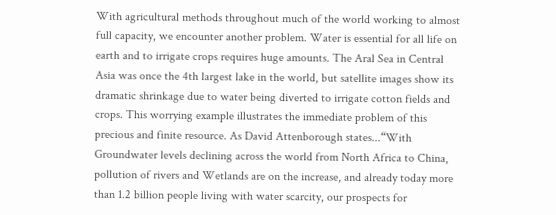With agricultural methods throughout much of the world working to almost full capacity, we encounter another problem. Water is essential for all life on earth and to irrigate crops requires huge amounts. The Aral Sea in Central Asia was once the 4th largest lake in the world, but satellite images show its dramatic shrinkage due to water being diverted to irrigate cotton fields and crops. This worrying example illustrates the immediate problem of this precious and finite resource. As David Attenborough states...“With Groundwater levels declining across the world from North Africa to China, pollution of rivers and Wetlands are on the increase, and already today more than 1.2 billion people living with water scarcity, our prospects for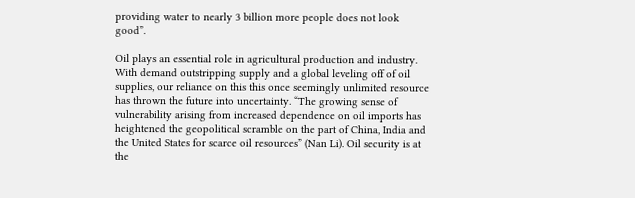providing water to nearly 3 billion more people does not look good”.

Oil plays an essential role in agricultural production and industry. With demand outstripping supply and a global leveling off of oil supplies, our reliance on this this once seemingly unlimited resource has thrown the future into uncertainty. “The growing sense of vulnerability arising from increased dependence on oil imports has heightened the geopolitical scramble on the part of China, India and the United States for scarce oil resources” (Nan Li). Oil security is at the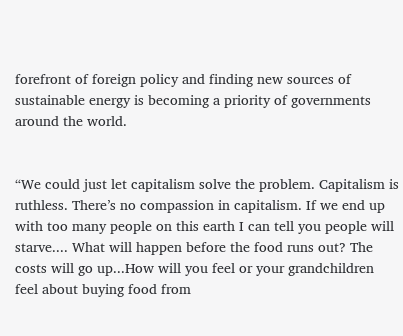forefront of foreign policy and finding new sources of sustainable energy is becoming a priority of governments around the world.


“We could just let capitalism solve the problem. Capitalism is ruthless. There’s no compassion in capitalism. If we end up with too many people on this earth I can tell you people will starve.... What will happen before the food runs out? The costs will go up...How will you feel or your grandchildren feel about buying food from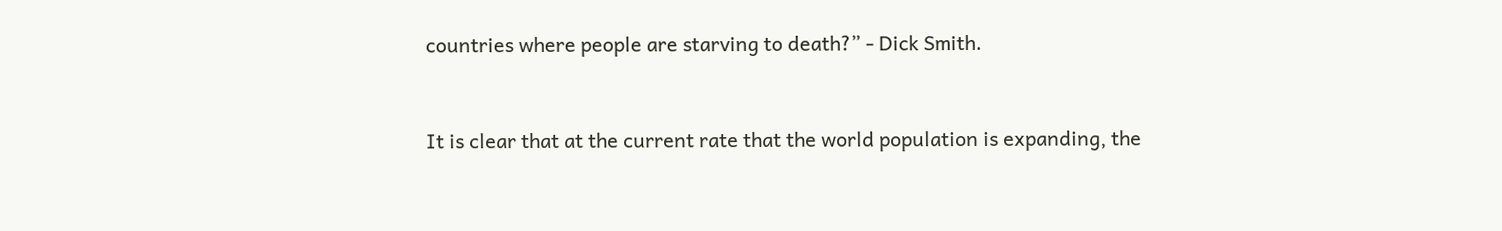countries where people are starving to death?” - Dick Smith.


It is clear that at the current rate that the world population is expanding, the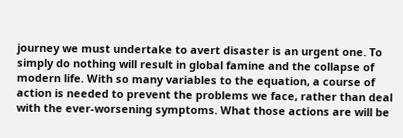journey we must undertake to avert disaster is an urgent one. To simply do nothing will result in global famine and the collapse of modern life. With so many variables to the equation, a course of action is needed to prevent the problems we face, rather than deal with the ever-worsening symptoms. What those actions are will be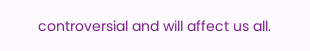controversial and will affect us all.